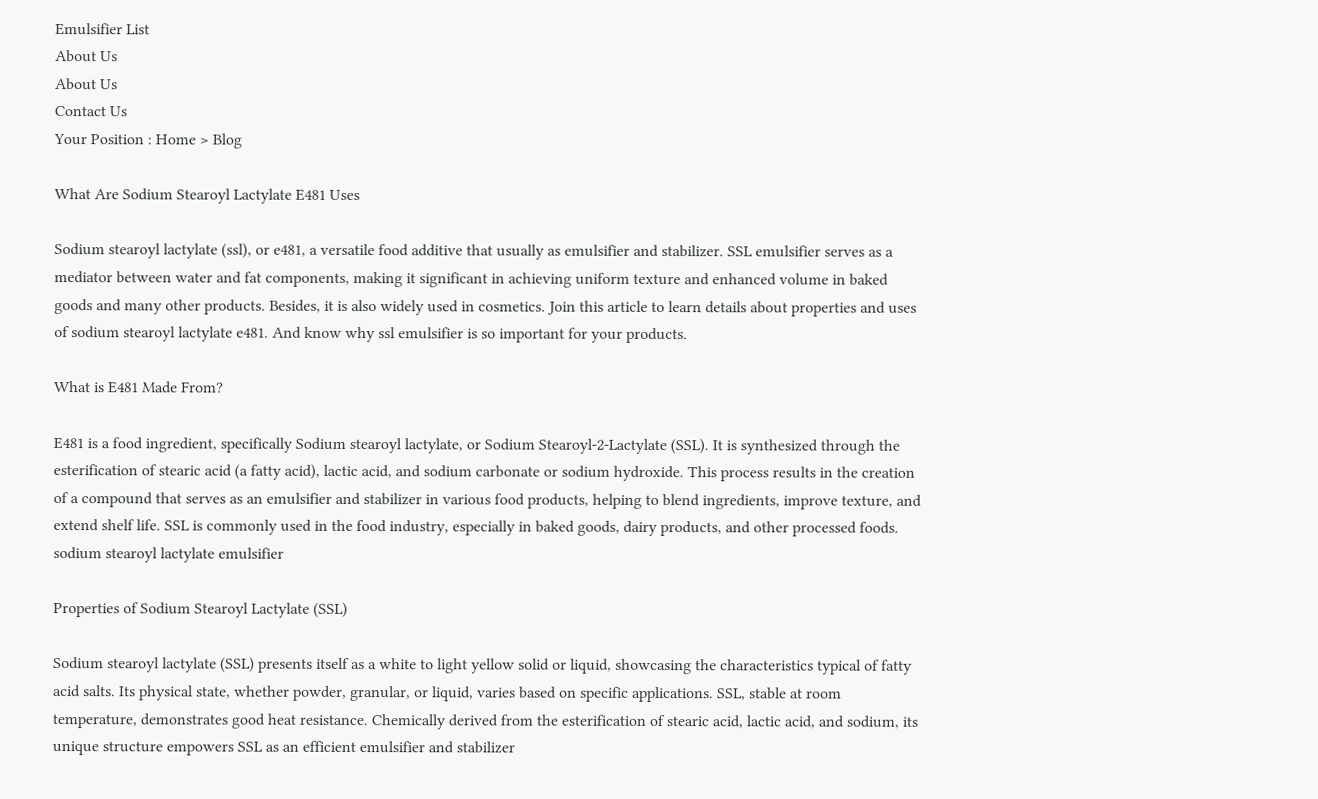Emulsifier List
About Us
About Us
Contact Us
Your Position : Home > Blog

What Are Sodium Stearoyl Lactylate E481 Uses

Sodium stearoyl lactylate (ssl), or e481, a versatile food additive that usually as emulsifier and stabilizer. SSL emulsifier serves as a mediator between water and fat components, making it significant in achieving uniform texture and enhanced volume in baked goods and many other products. Besides, it is also widely used in cosmetics. Join this article to learn details about properties and uses of sodium stearoyl lactylate e481. And know why ssl emulsifier is so important for your products.

What is E481 Made From?

E481 is a food ingredient, specifically Sodium stearoyl lactylate, or Sodium Stearoyl-2-Lactylate (SSL). It is synthesized through the esterification of stearic acid (a fatty acid), lactic acid, and sodium carbonate or sodium hydroxide. This process results in the creation of a compound that serves as an emulsifier and stabilizer in various food products, helping to blend ingredients, improve texture, and extend shelf life. SSL is commonly used in the food industry, especially in baked goods, dairy products, and other processed foods.
sodium stearoyl lactylate emulsifier

Properties of Sodium Stearoyl Lactylate (SSL)

Sodium stearoyl lactylate (SSL) presents itself as a white to light yellow solid or liquid, showcasing the characteristics typical of fatty acid salts. Its physical state, whether powder, granular, or liquid, varies based on specific applications. SSL, stable at room temperature, demonstrates good heat resistance. Chemically derived from the esterification of stearic acid, lactic acid, and sodium, its unique structure empowers SSL as an efficient emulsifier and stabilizer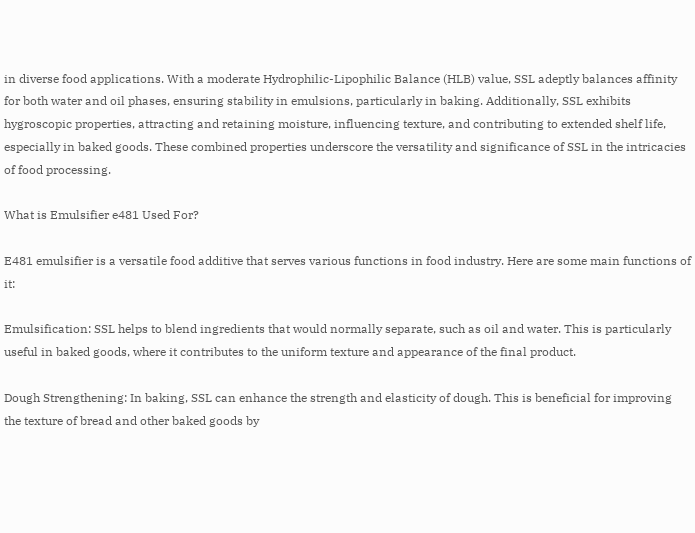in diverse food applications. With a moderate Hydrophilic-Lipophilic Balance (HLB) value, SSL adeptly balances affinity for both water and oil phases, ensuring stability in emulsions, particularly in baking. Additionally, SSL exhibits hygroscopic properties, attracting and retaining moisture, influencing texture, and contributing to extended shelf life, especially in baked goods. These combined properties underscore the versatility and significance of SSL in the intricacies of food processing.

What is Emulsifier e481 Used For?

E481 emulsifier is a versatile food additive that serves various functions in food industry. Here are some main functions of it:

Emulsification: SSL helps to blend ingredients that would normally separate, such as oil and water. This is particularly useful in baked goods, where it contributes to the uniform texture and appearance of the final product.

Dough Strengthening: In baking, SSL can enhance the strength and elasticity of dough. This is beneficial for improving the texture of bread and other baked goods by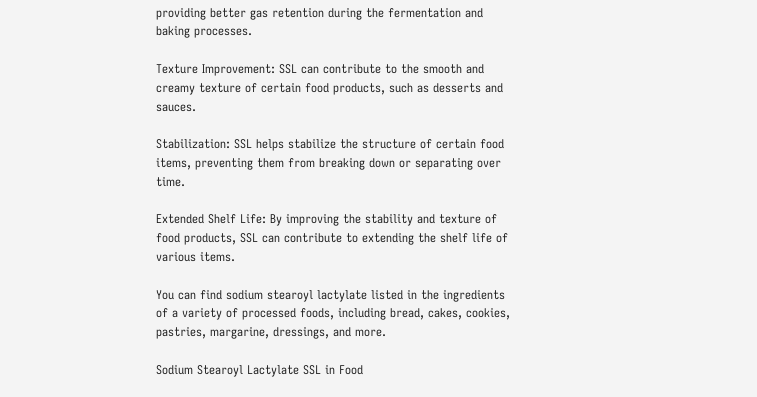providing better gas retention during the fermentation and baking processes.

Texture Improvement: SSL can contribute to the smooth and creamy texture of certain food products, such as desserts and sauces.

Stabilization: SSL helps stabilize the structure of certain food items, preventing them from breaking down or separating over time.

Extended Shelf Life: By improving the stability and texture of food products, SSL can contribute to extending the shelf life of various items.

You can find sodium stearoyl lactylate listed in the ingredients of a variety of processed foods, including bread, cakes, cookies, pastries, margarine, dressings, and more.

Sodium Stearoyl Lactylate SSL in Food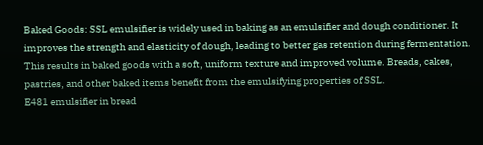Baked Goods: SSL emulsifier is widely used in baking as an emulsifier and dough conditioner. It improves the strength and elasticity of dough, leading to better gas retention during fermentation. This results in baked goods with a soft, uniform texture and improved volume. Breads, cakes, pastries, and other baked items benefit from the emulsifying properties of SSL.
E481 emulsifier in bread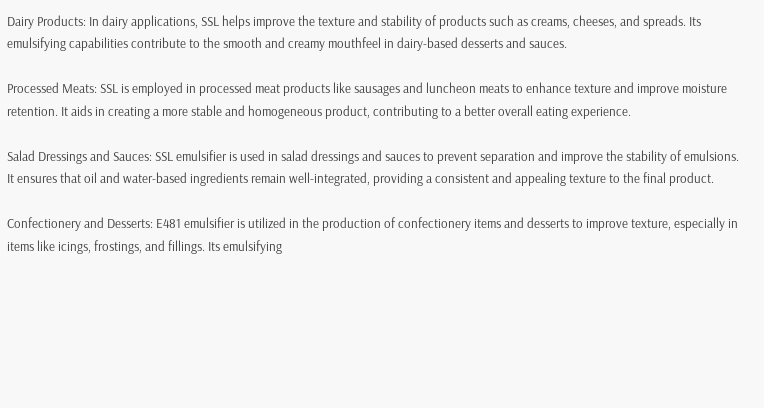Dairy Products: In dairy applications, SSL helps improve the texture and stability of products such as creams, cheeses, and spreads. Its emulsifying capabilities contribute to the smooth and creamy mouthfeel in dairy-based desserts and sauces.

Processed Meats: SSL is employed in processed meat products like sausages and luncheon meats to enhance texture and improve moisture retention. It aids in creating a more stable and homogeneous product, contributing to a better overall eating experience.

Salad Dressings and Sauces: SSL emulsifier is used in salad dressings and sauces to prevent separation and improve the stability of emulsions. It ensures that oil and water-based ingredients remain well-integrated, providing a consistent and appealing texture to the final product.

Confectionery and Desserts: E481 emulsifier is utilized in the production of confectionery items and desserts to improve texture, especially in items like icings, frostings, and fillings. Its emulsifying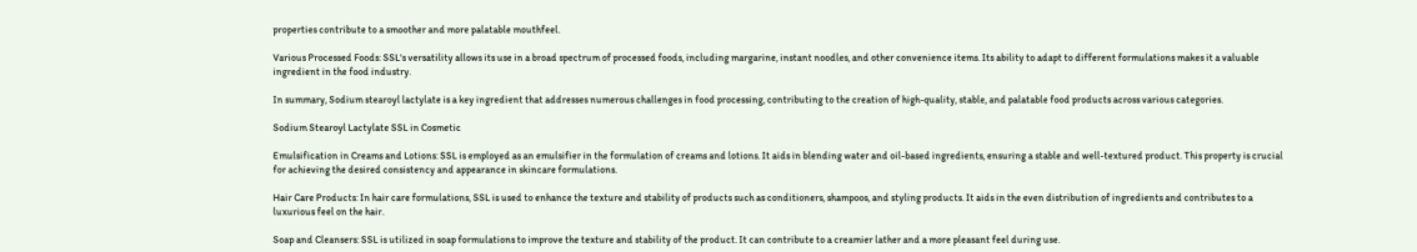properties contribute to a smoother and more palatable mouthfeel.

Various Processed Foods: SSL's versatility allows its use in a broad spectrum of processed foods, including margarine, instant noodles, and other convenience items. Its ability to adapt to different formulations makes it a valuable ingredient in the food industry.

In summary, Sodium stearoyl lactylate is a key ingredient that addresses numerous challenges in food processing, contributing to the creation of high-quality, stable, and palatable food products across various categories.

Sodium Stearoyl Lactylate SSL in Cosmetic

Emulsification in Creams and Lotions: SSL is employed as an emulsifier in the formulation of creams and lotions. It aids in blending water and oil-based ingredients, ensuring a stable and well-textured product. This property is crucial for achieving the desired consistency and appearance in skincare formulations.

Hair Care Products: In hair care formulations, SSL is used to enhance the texture and stability of products such as conditioners, shampoos, and styling products. It aids in the even distribution of ingredients and contributes to a luxurious feel on the hair.

Soap and Cleansers: SSL is utilized in soap formulations to improve the texture and stability of the product. It can contribute to a creamier lather and a more pleasant feel during use.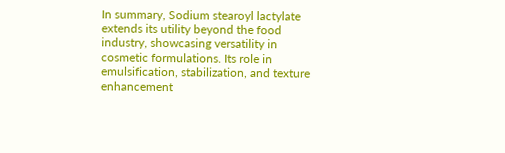In summary, Sodium stearoyl lactylate extends its utility beyond the food industry, showcasing versatility in cosmetic formulations. Its role in emulsification, stabilization, and texture enhancement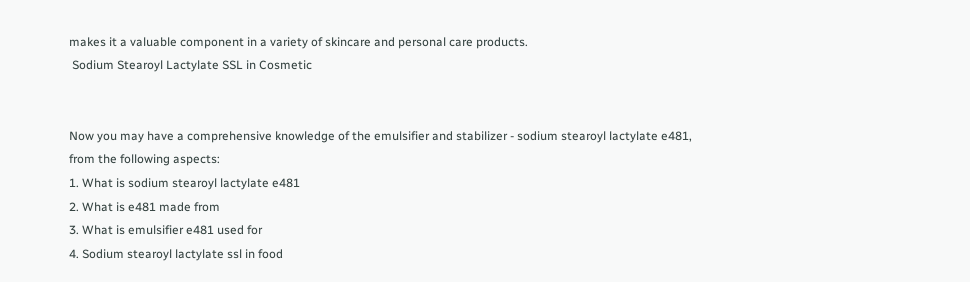makes it a valuable component in a variety of skincare and personal care products.
 Sodium Stearoyl Lactylate SSL in Cosmetic


Now you may have a comprehensive knowledge of the emulsifier and stabilizer - sodium stearoyl lactylate e481, from the following aspects:
1. What is sodium stearoyl lactylate e481
2. What is e481 made from
3. What is emulsifier e481 used for
4. Sodium stearoyl lactylate ssl in food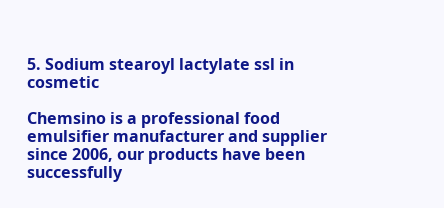5. Sodium stearoyl lactylate ssl in cosmetic

Chemsino is a professional food emulsifier manufacturer and supplier since 2006, our products have been successfully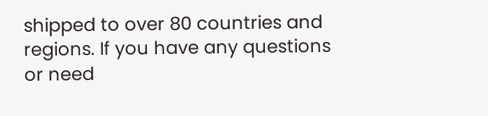shipped to over 80 countries and regions. If you have any questions or need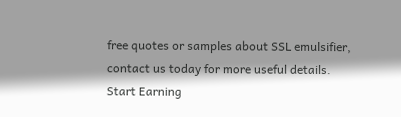free quotes or samples about SSL emulsifier, contact us today for more useful details.
Start Earning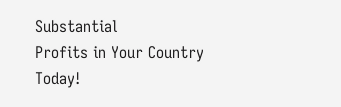Substantial
Profits in Your Country Today!